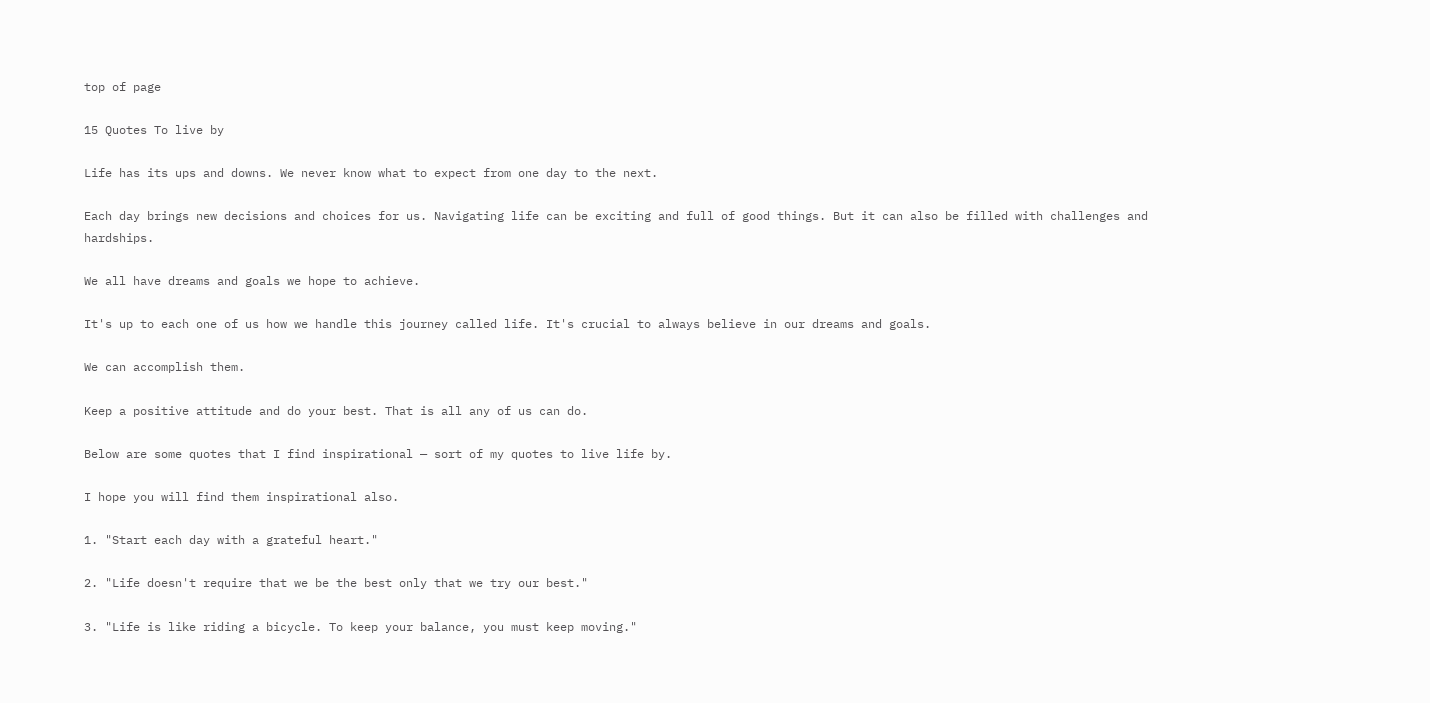top of page

15 Quotes To live by

Life has its ups and downs. We never know what to expect from one day to the next.

Each day brings new decisions and choices for us. Navigating life can be exciting and full of good things. But it can also be filled with challenges and hardships.

We all have dreams and goals we hope to achieve.

It's up to each one of us how we handle this journey called life. It's crucial to always believe in our dreams and goals.

We can accomplish them.

Keep a positive attitude and do your best. That is all any of us can do.

Below are some quotes that I find inspirational — sort of my quotes to live life by.

I hope you will find them inspirational also.

1. "Start each day with a grateful heart."

2. "Life doesn't require that we be the best only that we try our best."

3. "Life is like riding a bicycle. To keep your balance, you must keep moving."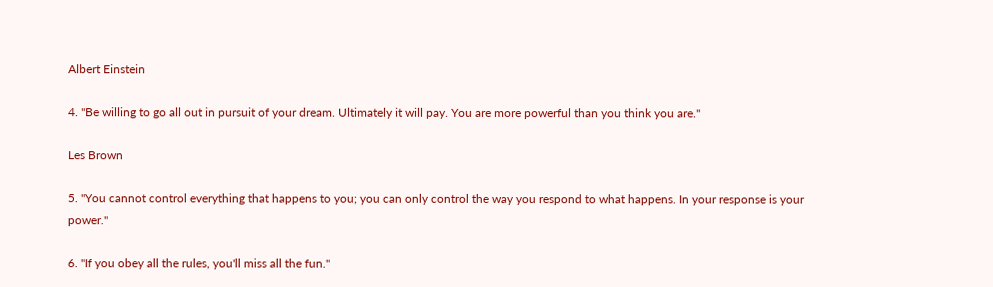Albert Einstein

4. "Be willing to go all out in pursuit of your dream. Ultimately it will pay. You are more powerful than you think you are."

Les Brown

5. "You cannot control everything that happens to you; you can only control the way you respond to what happens. In your response is your power."

6. "If you obey all the rules, you'll miss all the fun."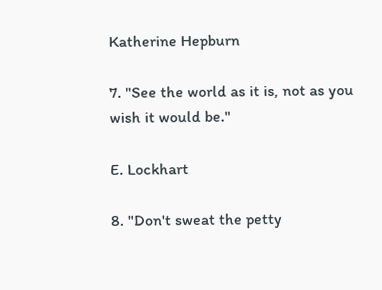Katherine Hepburn

7. "See the world as it is, not as you wish it would be."

E. Lockhart

8. "Don't sweat the petty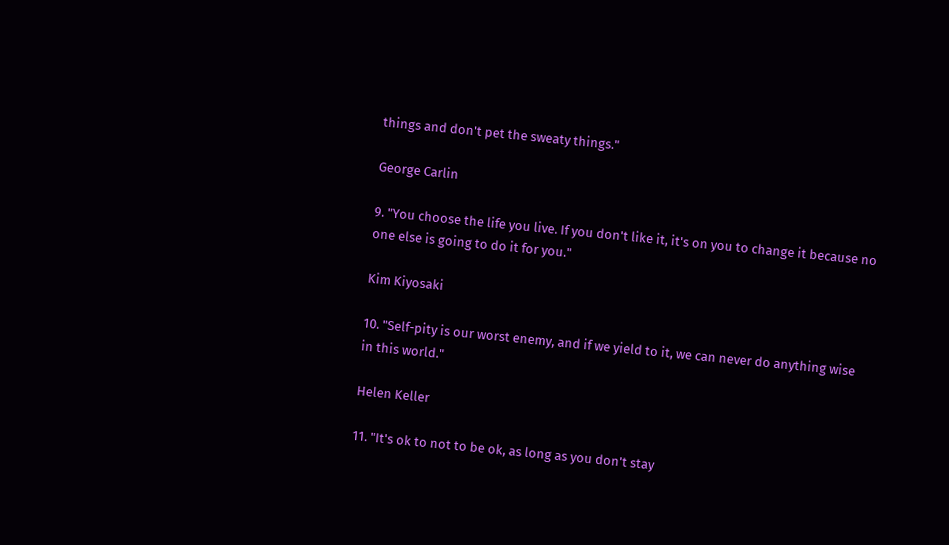things and don't pet the sweaty things."

George Carlin

9. "You choose the life you live. If you don't like it, it's on you to change it because no one else is going to do it for you."

Kim Kiyosaki

10. "Self-pity is our worst enemy, and if we yield to it, we can never do anything wise in this world."

Helen Keller

11. "It's ok to not to be ok, as long as you don't stay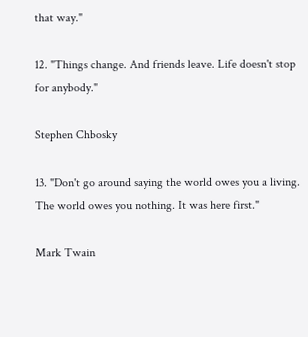that way."

12. "Things change. And friends leave. Life doesn't stop for anybody."

Stephen Chbosky

13. "Don't go around saying the world owes you a living. The world owes you nothing. It was here first."

Mark Twain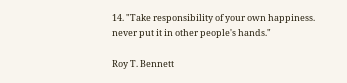14. "Take responsibility of your own happiness. never put it in other people's hands."

Roy T. Bennett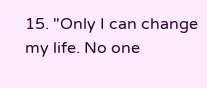15. "Only I can change my life. No one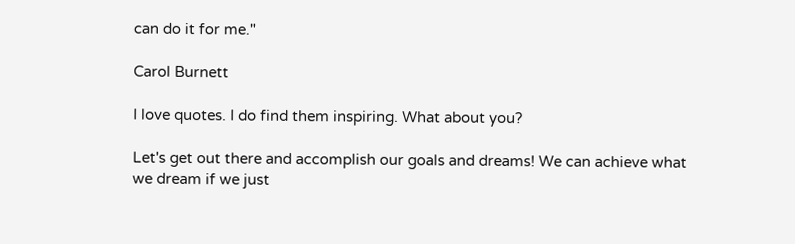can do it for me."

Carol Burnett

I love quotes. I do find them inspiring. What about you?

Let's get out there and accomplish our goals and dreams! We can achieve what we dream if we just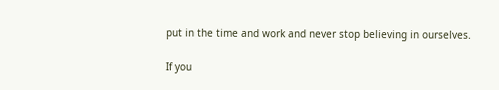put in the time and work and never stop believing in ourselves.

If you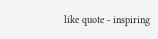like quote - inspiring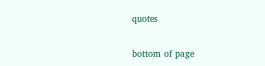quotes


bottom of page